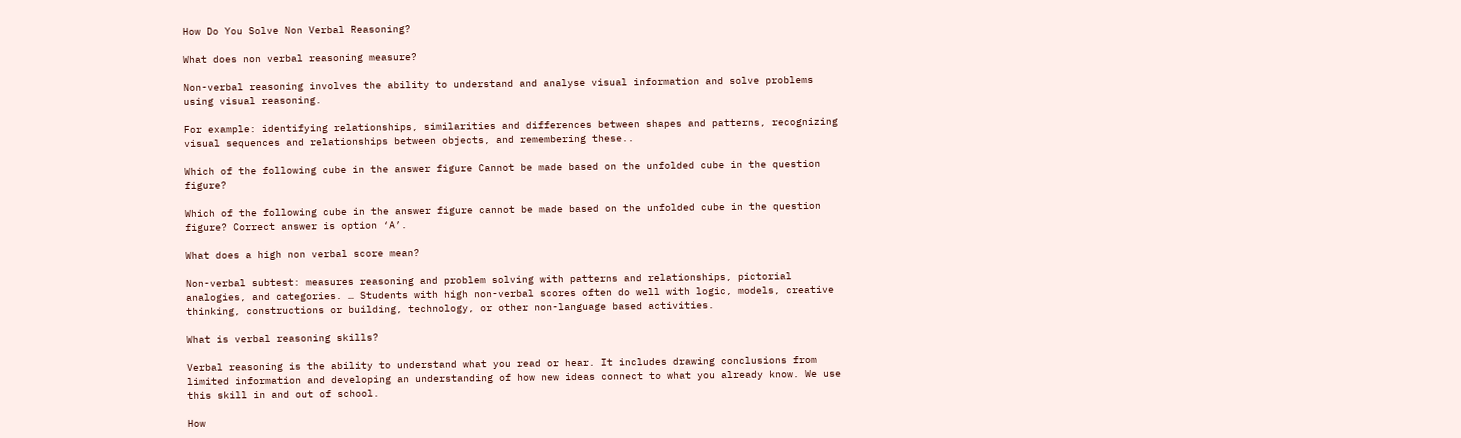How Do You Solve Non Verbal Reasoning?

What does non verbal reasoning measure?

Non-verbal reasoning involves the ability to understand and analyse visual information and solve problems using visual reasoning.

For example: identifying relationships, similarities and differences between shapes and patterns, recognizing visual sequences and relationships between objects, and remembering these..

Which of the following cube in the answer figure Cannot be made based on the unfolded cube in the question figure?

Which of the following cube in the answer figure cannot be made based on the unfolded cube in the question figure? Correct answer is option ‘A’.

What does a high non verbal score mean?

Non-verbal subtest: measures reasoning and problem solving with patterns and relationships, pictorial analogies, and categories. … Students with high non-verbal scores often do well with logic, models, creative thinking, constructions or building, technology, or other non-language based activities.

What is verbal reasoning skills?

Verbal reasoning is the ability to understand what you read or hear. It includes drawing conclusions from limited information and developing an understanding of how new ideas connect to what you already know. We use this skill in and out of school.

How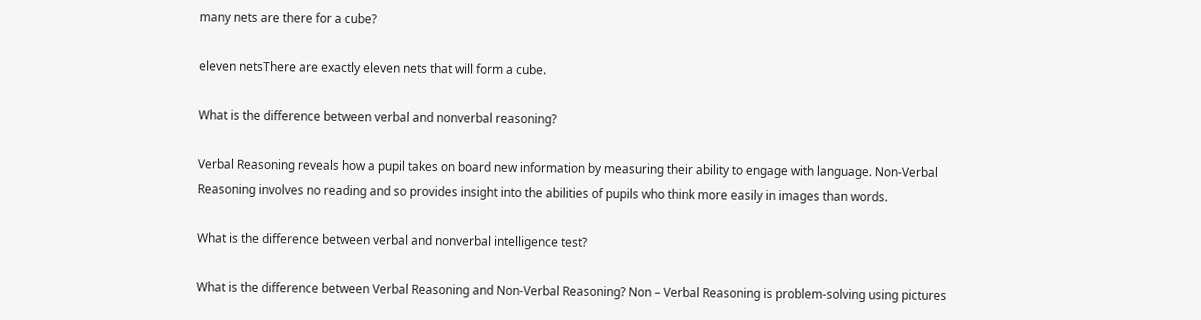many nets are there for a cube?

eleven netsThere are exactly eleven nets that will form a cube.

What is the difference between verbal and nonverbal reasoning?

Verbal Reasoning reveals how a pupil takes on board new information by measuring their ability to engage with language. Non-Verbal Reasoning involves no reading and so provides insight into the abilities of pupils who think more easily in images than words.

What is the difference between verbal and nonverbal intelligence test?

What is the difference between Verbal Reasoning and Non-Verbal Reasoning? Non – Verbal Reasoning is problem-solving using pictures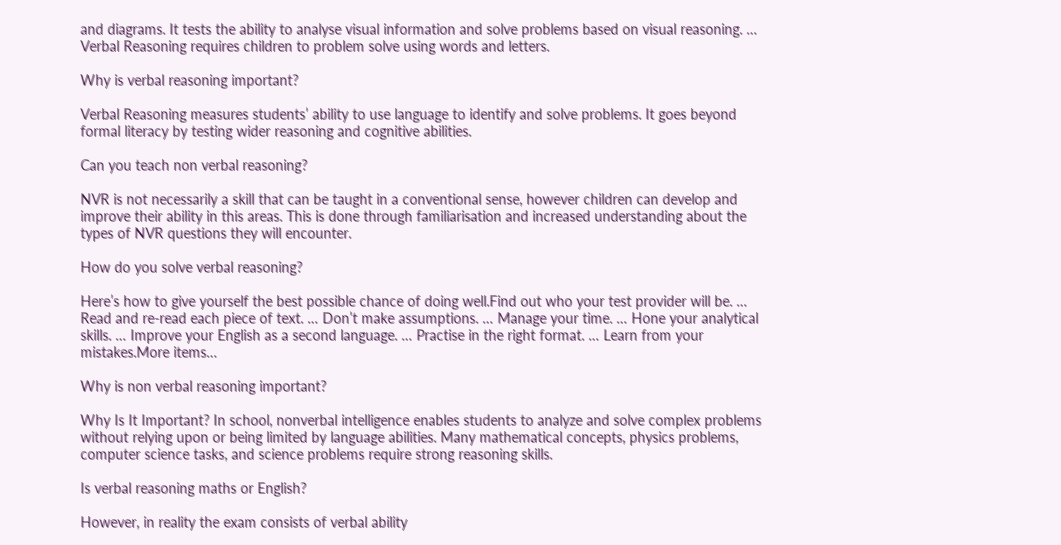and diagrams. It tests the ability to analyse visual information and solve problems based on visual reasoning. … Verbal Reasoning requires children to problem solve using words and letters.

Why is verbal reasoning important?

Verbal Reasoning measures students’ ability to use language to identify and solve problems. It goes beyond formal literacy by testing wider reasoning and cognitive abilities.

Can you teach non verbal reasoning?

NVR is not necessarily a skill that can be taught in a conventional sense, however children can develop and improve their ability in this areas. This is done through familiarisation and increased understanding about the types of NVR questions they will encounter.

How do you solve verbal reasoning?

Here’s how to give yourself the best possible chance of doing well.Find out who your test provider will be. … Read and re-read each piece of text. … Don’t make assumptions. … Manage your time. … Hone your analytical skills. … Improve your English as a second language. … Practise in the right format. … Learn from your mistakes.More items…

Why is non verbal reasoning important?

Why Is It Important? In school, nonverbal intelligence enables students to analyze and solve complex problems without relying upon or being limited by language abilities. Many mathematical concepts, physics problems, computer science tasks, and science problems require strong reasoning skills.

Is verbal reasoning maths or English?

However, in reality the exam consists of verbal ability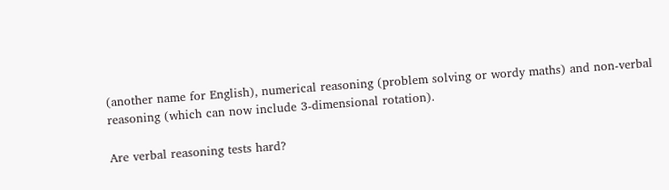(another name for English), numerical reasoning (problem solving or wordy maths) and non-verbal reasoning (which can now include 3-dimensional rotation).

Are verbal reasoning tests hard?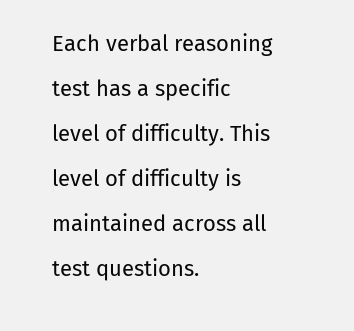Each verbal reasoning test has a specific level of difficulty. This level of difficulty is maintained across all test questions.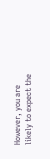However, you are likely to expect the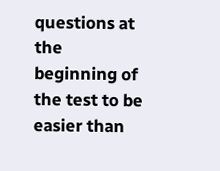questions at the beginning of the test to be easier than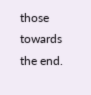those towards the end.